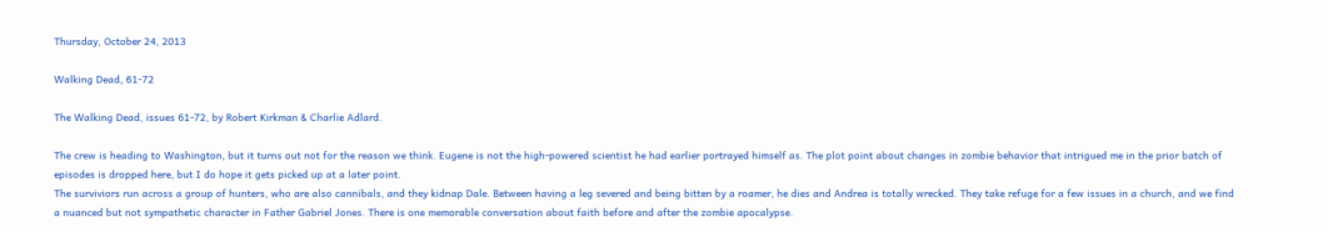Thursday, October 24, 2013

Walking Dead, 61-72

The Walking Dead, issues 61-72, by Robert Kirkman & Charlie Adlard.

The crew is heading to Washington, but it turns out not for the reason we think. Eugene is not the high-powered scientist he had earlier portrayed himself as. The plot point about changes in zombie behavior that intrigued me in the prior batch of episodes is dropped here, but I do hope it gets picked up at a later point.
The surviviors run across a group of hunters, who are also cannibals, and they kidnap Dale. Between having a leg severed and being bitten by a roamer, he dies and Andrea is totally wrecked. They take refuge for a few issues in a church, and we find a nuanced but not sympathetic character in Father Gabriel Jones. There is one memorable conversation about faith before and after the zombie apocalypse.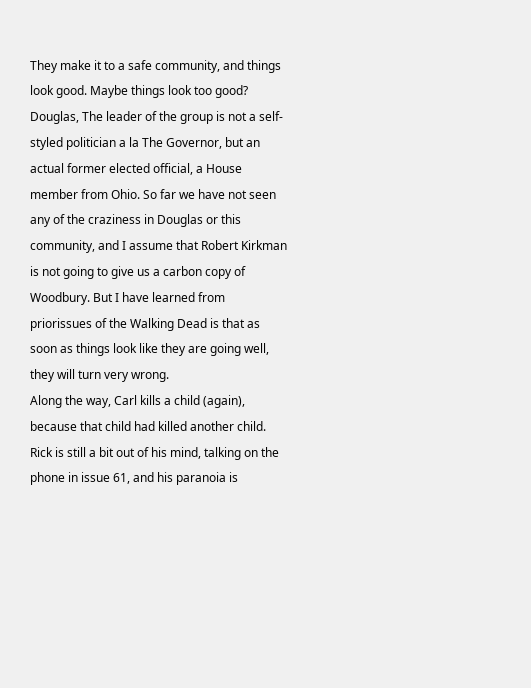They make it to a safe community, and things look good. Maybe things look too good?  Douglas, The leader of the group is not a self-styled politician a la The Governor, but an actual former elected official, a House member from Ohio. So far we have not seen any of the craziness in Douglas or this community, and I assume that Robert Kirkman is not going to give us a carbon copy of Woodbury. But I have learned from priorissues of the Walking Dead is that as soon as things look like they are going well, they will turn very wrong.
Along the way, Carl kills a child (again), because that child had killed another child. Rick is still a bit out of his mind, talking on the phone in issue 61, and his paranoia is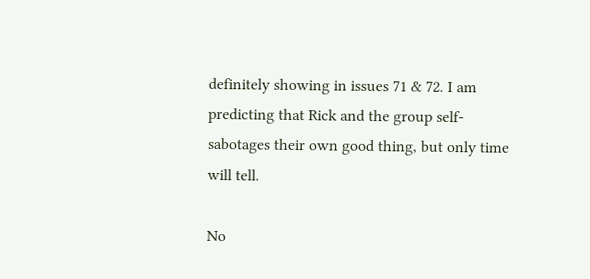definitely showing in issues 71 & 72. I am predicting that Rick and the group self-sabotages their own good thing, but only time will tell.

No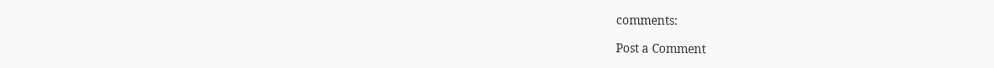comments:

Post a Comment